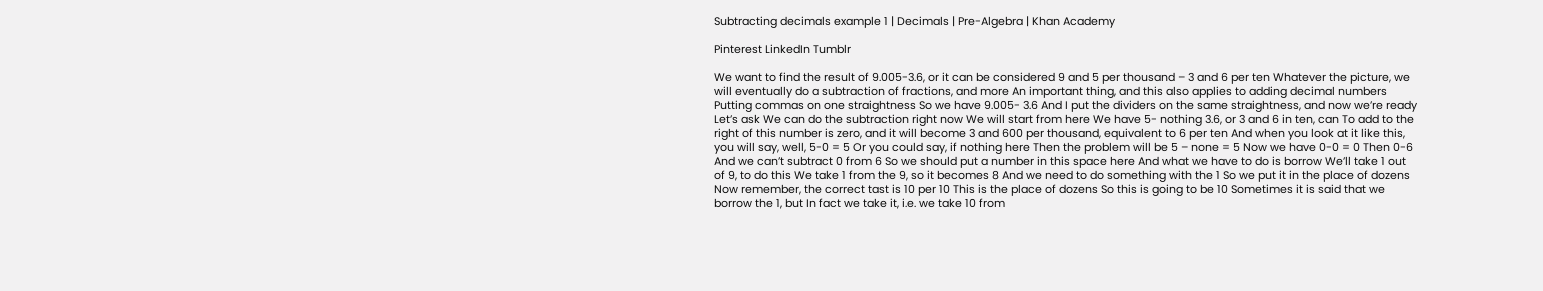Subtracting decimals example 1 | Decimals | Pre-Algebra | Khan Academy

Pinterest LinkedIn Tumblr

We want to find the result of 9.005-3.6, or it can be considered 9 and 5 per thousand – 3 and 6 per ten Whatever the picture, we will eventually do a subtraction of fractions, and more An important thing, and this also applies to adding decimal numbers Putting commas on one straightness So we have 9.005- 3.6 And I put the dividers on the same straightness, and now we’re ready Let’s ask We can do the subtraction right now We will start from here We have 5- nothing 3.6, or 3 and 6 in ten, can To add to the right of this number is zero, and it will become 3 and 600 per thousand, equivalent to 6 per ten And when you look at it like this, you will say, well, 5-0 = 5 Or you could say, if nothing here Then the problem will be 5 – none = 5 Now we have 0-0 = 0 Then 0-6 And we can’t subtract 0 from 6 So we should put a number in this space here And what we have to do is borrow We’ll take 1 out of 9, to do this We take 1 from the 9, so it becomes 8 And we need to do something with the 1 So we put it in the place of dozens Now remember, the correct tast is 10 per 10 This is the place of dozens So this is going to be 10 Sometimes it is said that we borrow the 1, but In fact we take it, i.e. we take 10 from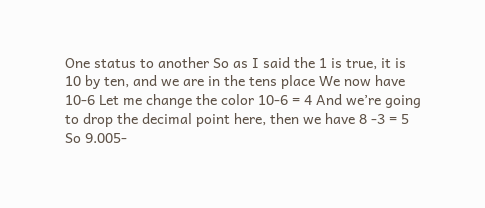One status to another So as I said the 1 is true, it is 10 by ten, and we are in the tens place We now have 10-6 Let me change the color 10-6 = 4 And we’re going to drop the decimal point here, then we have 8 -3 = 5 So 9.005-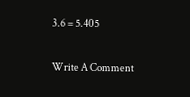3.6 = 5.405

Write A Comment